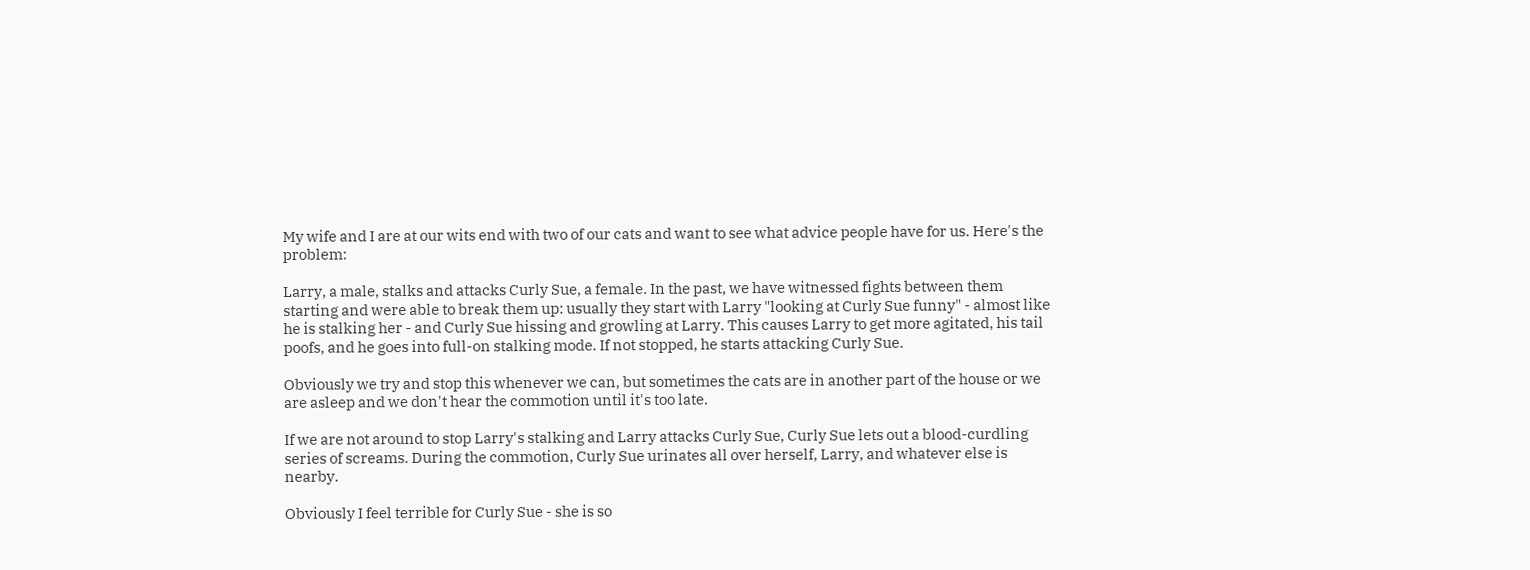My wife and I are at our wits end with two of our cats and want to see what advice people have for us. Here's the problem:

Larry, a male, stalks and attacks Curly Sue, a female. In the past, we have witnessed fights between them starting and were able to break them up: usually they start with Larry "looking at Curly Sue funny" - almost like he is stalking her - and Curly Sue hissing and growling at Larry. This causes Larry to get more agitated, his tail poofs, and he goes into full-on stalking mode. If not stopped, he starts attacking Curly Sue.

Obviously we try and stop this whenever we can, but sometimes the cats are in another part of the house or we are asleep and we don't hear the commotion until it's too late.

If we are not around to stop Larry's stalking and Larry attacks Curly Sue, Curly Sue lets out a blood-curdling series of screams. During the commotion, Curly Sue urinates all over herself, Larry, and whatever else is nearby.

Obviously I feel terrible for Curly Sue - she is so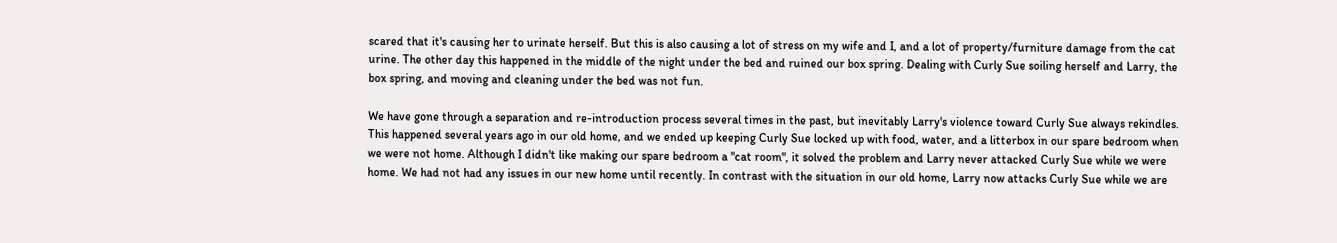scared that it's causing her to urinate herself. But this is also causing a lot of stress on my wife and I, and a lot of property/furniture damage from the cat urine. The other day this happened in the middle of the night under the bed and ruined our box spring. Dealing with Curly Sue soiling herself and Larry, the box spring, and moving and cleaning under the bed was not fun.

We have gone through a separation and re-introduction process several times in the past, but inevitably Larry's violence toward Curly Sue always rekindles. This happened several years ago in our old home, and we ended up keeping Curly Sue locked up with food, water, and a litterbox in our spare bedroom when we were not home. Although I didn't like making our spare bedroom a "cat room", it solved the problem and Larry never attacked Curly Sue while we were home. We had not had any issues in our new home until recently. In contrast with the situation in our old home, Larry now attacks Curly Sue while we are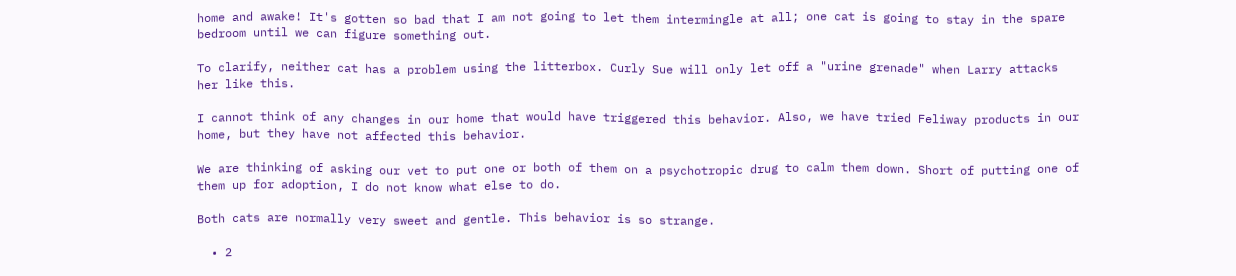home and awake! It's gotten so bad that I am not going to let them intermingle at all; one cat is going to stay in the spare bedroom until we can figure something out.

To clarify, neither cat has a problem using the litterbox. Curly Sue will only let off a "urine grenade" when Larry attacks her like this.

I cannot think of any changes in our home that would have triggered this behavior. Also, we have tried Feliway products in our home, but they have not affected this behavior.

We are thinking of asking our vet to put one or both of them on a psychotropic drug to calm them down. Short of putting one of them up for adoption, I do not know what else to do.

Both cats are normally very sweet and gentle. This behavior is so strange.

  • 2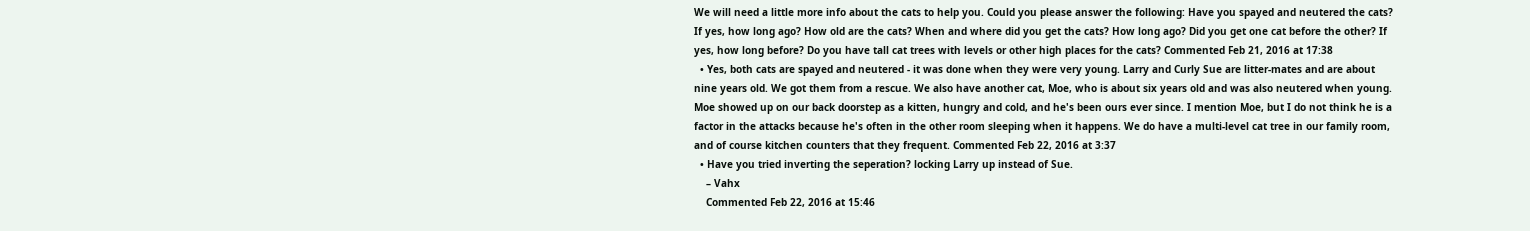We will need a little more info about the cats to help you. Could you please answer the following: Have you spayed and neutered the cats? If yes, how long ago? How old are the cats? When and where did you get the cats? How long ago? Did you get one cat before the other? If yes, how long before? Do you have tall cat trees with levels or other high places for the cats? Commented Feb 21, 2016 at 17:38
  • Yes, both cats are spayed and neutered - it was done when they were very young. Larry and Curly Sue are litter-mates and are about nine years old. We got them from a rescue. We also have another cat, Moe, who is about six years old and was also neutered when young. Moe showed up on our back doorstep as a kitten, hungry and cold, and he's been ours ever since. I mention Moe, but I do not think he is a factor in the attacks because he's often in the other room sleeping when it happens. We do have a multi-level cat tree in our family room, and of course kitchen counters that they frequent. Commented Feb 22, 2016 at 3:37
  • Have you tried inverting the seperation? locking Larry up instead of Sue.
    – Vahx
    Commented Feb 22, 2016 at 15:46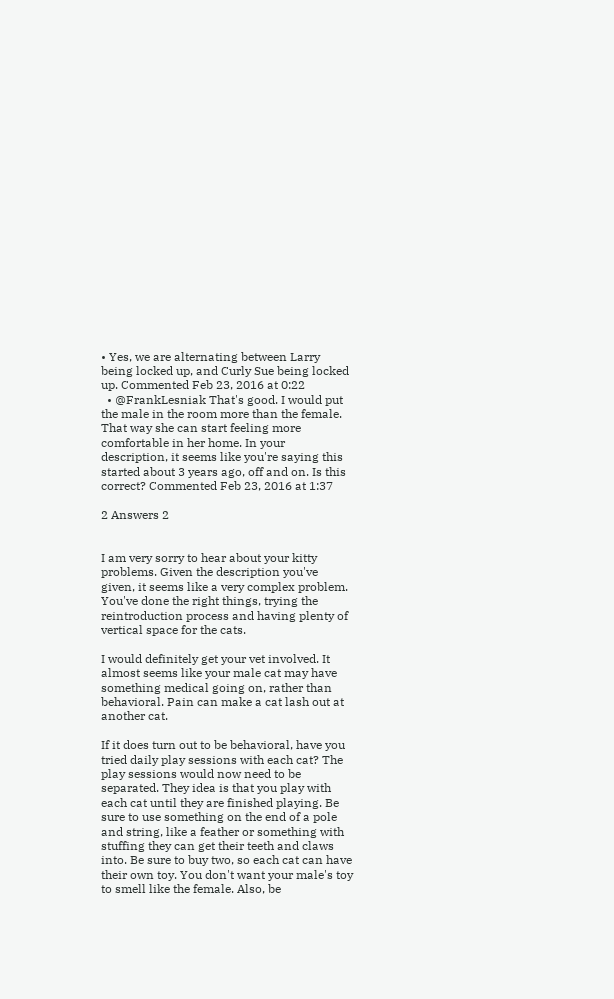• Yes, we are alternating between Larry being locked up, and Curly Sue being locked up. Commented Feb 23, 2016 at 0:22
  • @FrankLesniak That's good. I would put the male in the room more than the female. That way she can start feeling more comfortable in her home. In your description, it seems like you're saying this started about 3 years ago, off and on. Is this correct? Commented Feb 23, 2016 at 1:37

2 Answers 2


I am very sorry to hear about your kitty problems. Given the description you've given, it seems like a very complex problem. You've done the right things, trying the reintroduction process and having plenty of vertical space for the cats.

I would definitely get your vet involved. It almost seems like your male cat may have something medical going on, rather than behavioral. Pain can make a cat lash out at another cat.

If it does turn out to be behavioral, have you tried daily play sessions with each cat? The play sessions would now need to be separated. They idea is that you play with each cat until they are finished playing. Be sure to use something on the end of a pole and string, like a feather or something with stuffing they can get their teeth and claws into. Be sure to buy two, so each cat can have their own toy. You don't want your male's toy to smell like the female. Also, be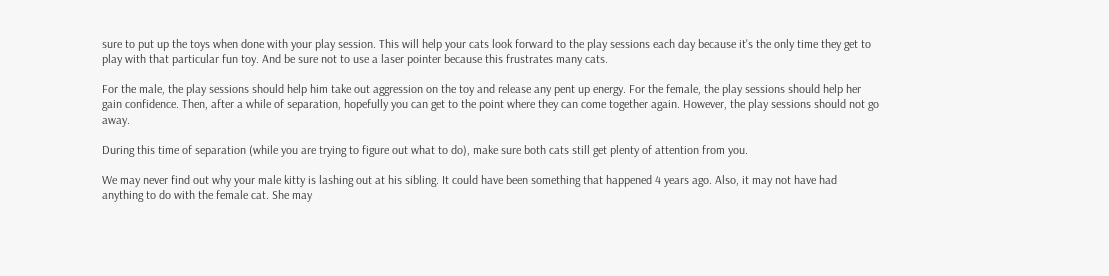sure to put up the toys when done with your play session. This will help your cats look forward to the play sessions each day because it's the only time they get to play with that particular fun toy. And be sure not to use a laser pointer because this frustrates many cats.

For the male, the play sessions should help him take out aggression on the toy and release any pent up energy. For the female, the play sessions should help her gain confidence. Then, after a while of separation, hopefully you can get to the point where they can come together again. However, the play sessions should not go away.

During this time of separation (while you are trying to figure out what to do), make sure both cats still get plenty of attention from you.

We may never find out why your male kitty is lashing out at his sibling. It could have been something that happened 4 years ago. Also, it may not have had anything to do with the female cat. She may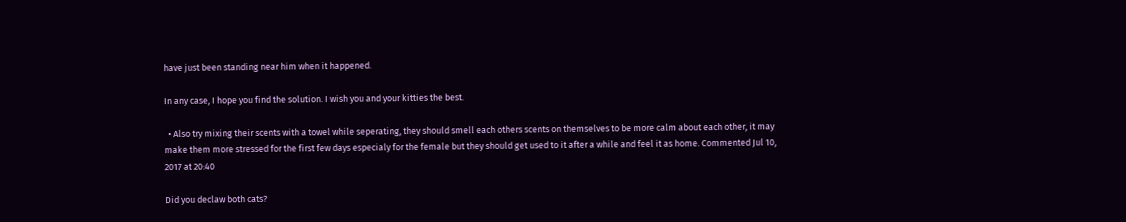have just been standing near him when it happened.

In any case, I hope you find the solution. I wish you and your kitties the best.

  • Also try mixing their scents with a towel while seperating, they should smell each others scents on themselves to be more calm about each other, it may make them more stressed for the first few days especialy for the female but they should get used to it after a while and feel it as home. Commented Jul 10, 2017 at 20:40

Did you declaw both cats?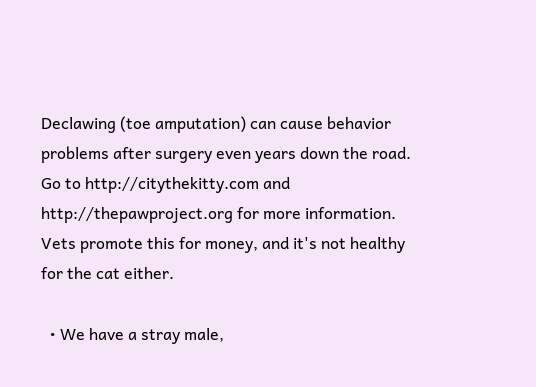Declawing (toe amputation) can cause behavior problems after surgery even years down the road. Go to http://citythekitty.com and http://thepawproject.org for more information. Vets promote this for money, and it's not healthy for the cat either.

  • We have a stray male,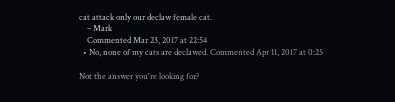cat attack only our declaw female cat.
    – Mark
    Commented Mar 23, 2017 at 22:54
  • No, none of my cats are declawed. Commented Apr 11, 2017 at 0:25

Not the answer you're looking for?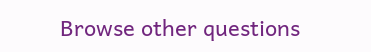Browse other questions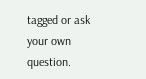tagged or ask your own question.